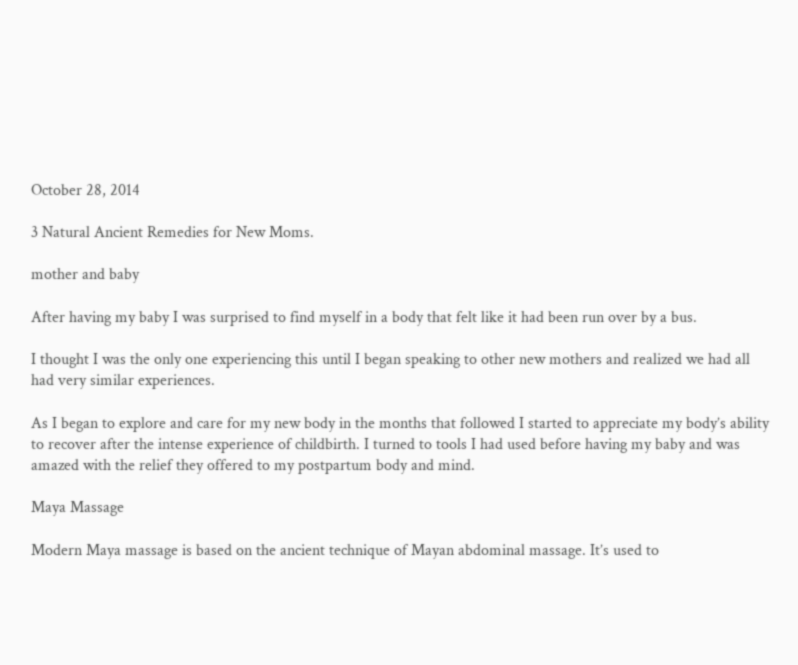October 28, 2014

3 Natural Ancient Remedies for New Moms.

mother and baby

After having my baby I was surprised to find myself in a body that felt like it had been run over by a bus.

I thought I was the only one experiencing this until I began speaking to other new mothers and realized we had all had very similar experiences.

As I began to explore and care for my new body in the months that followed I started to appreciate my body’s ability to recover after the intense experience of childbirth. I turned to tools I had used before having my baby and was amazed with the relief they offered to my postpartum body and mind.

Maya Massage

Modern Maya massage is based on the ancient technique of Mayan abdominal massage. It’s used to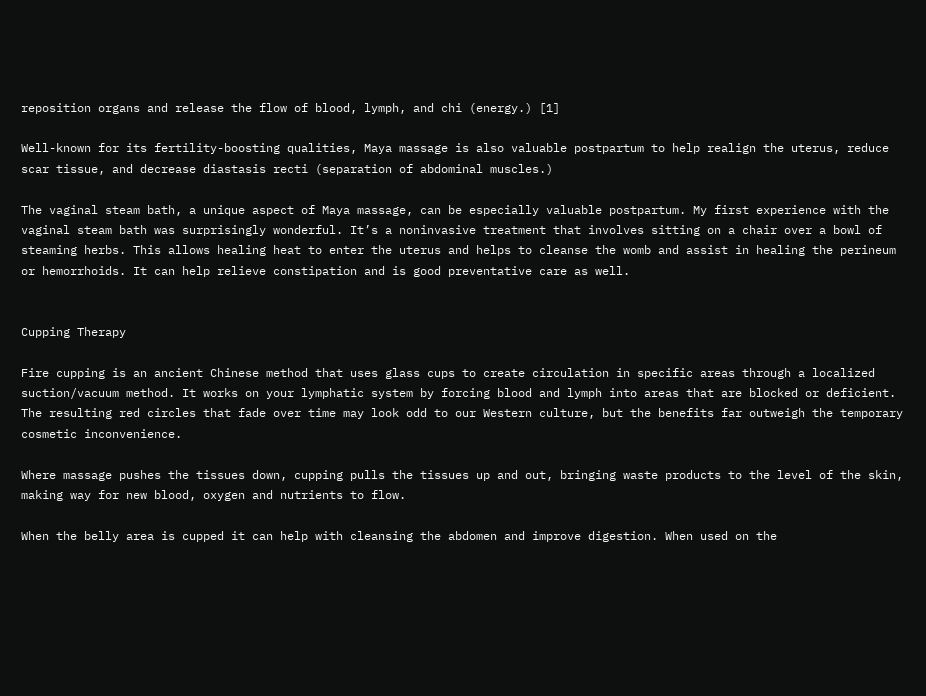reposition organs and release the flow of blood, lymph, and chi (energy.) [1]

Well-known for its fertility-boosting qualities, Maya massage is also valuable postpartum to help realign the uterus, reduce scar tissue, and decrease diastasis recti (separation of abdominal muscles.)

The vaginal steam bath, a unique aspect of Maya massage, can be especially valuable postpartum. My first experience with the vaginal steam bath was surprisingly wonderful. It’s a noninvasive treatment that involves sitting on a chair over a bowl of steaming herbs. This allows healing heat to enter the uterus and helps to cleanse the womb and assist in healing the perineum or hemorrhoids. It can help relieve constipation and is good preventative care as well.


Cupping Therapy

Fire cupping is an ancient Chinese method that uses glass cups to create circulation in specific areas through a localized suction/vacuum method. It works on your lymphatic system by forcing blood and lymph into areas that are blocked or deficient. The resulting red circles that fade over time may look odd to our Western culture, but the benefits far outweigh the temporary cosmetic inconvenience.

Where massage pushes the tissues down, cupping pulls the tissues up and out, bringing waste products to the level of the skin, making way for new blood, oxygen and nutrients to flow.

When the belly area is cupped it can help with cleansing the abdomen and improve digestion. When used on the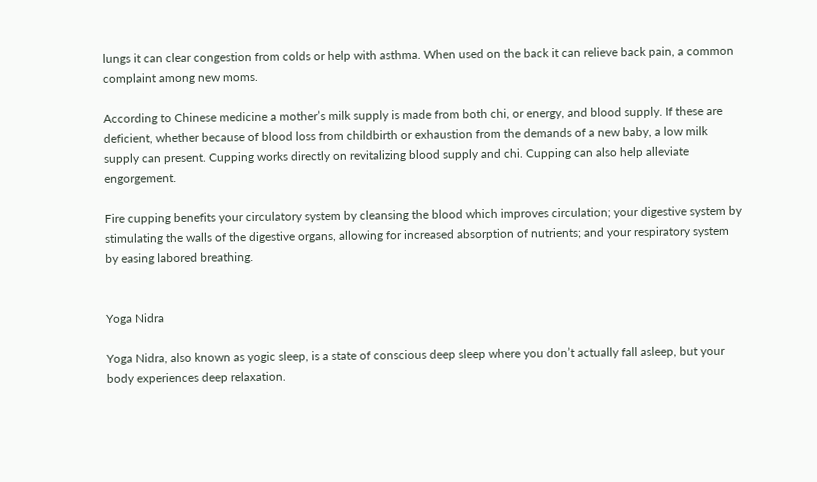lungs it can clear congestion from colds or help with asthma. When used on the back it can relieve back pain, a common complaint among new moms.

According to Chinese medicine a mother’s milk supply is made from both chi, or energy, and blood supply. If these are deficient, whether because of blood loss from childbirth or exhaustion from the demands of a new baby, a low milk supply can present. Cupping works directly on revitalizing blood supply and chi. Cupping can also help alleviate engorgement.

Fire cupping benefits your circulatory system by cleansing the blood which improves circulation; your digestive system by stimulating the walls of the digestive organs, allowing for increased absorption of nutrients; and your respiratory system by easing labored breathing.


Yoga Nidra

Yoga Nidra, also known as yogic sleep, is a state of conscious deep sleep where you don’t actually fall asleep, but your body experiences deep relaxation.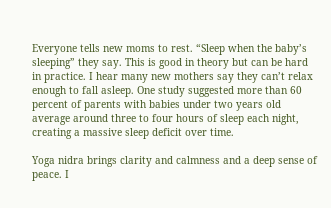Everyone tells new moms to rest. “Sleep when the baby’s sleeping” they say. This is good in theory but can be hard in practice. I hear many new mothers say they can’t relax enough to fall asleep. One study suggested more than 60 percent of parents with babies under two years old average around three to four hours of sleep each night, creating a massive sleep deficit over time.

Yoga nidra brings clarity and calmness and a deep sense of peace. I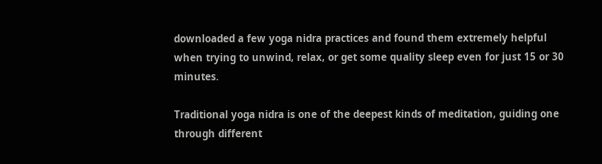downloaded a few yoga nidra practices and found them extremely helpful when trying to unwind, relax, or get some quality sleep even for just 15 or 30 minutes.

Traditional yoga nidra is one of the deepest kinds of meditation, guiding one through different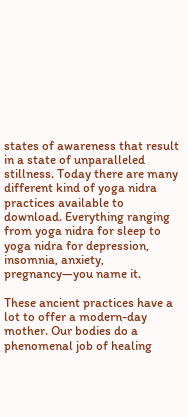states of awareness that result in a state of unparalleled stillness. Today there are many different kind of yoga nidra practices available to download. Everything ranging from yoga nidra for sleep to yoga nidra for depression, insomnia, anxiety, pregnancy—you name it.

These ancient practices have a lot to offer a modern-day mother. Our bodies do a phenomenal job of healing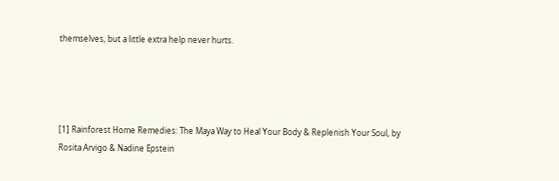themselves, but a little extra help never hurts.




[1] Rainforest Home Remedies: The Maya Way to Heal Your Body & Replenish Your Soul, by Rosita Arvigo & Nadine Epstein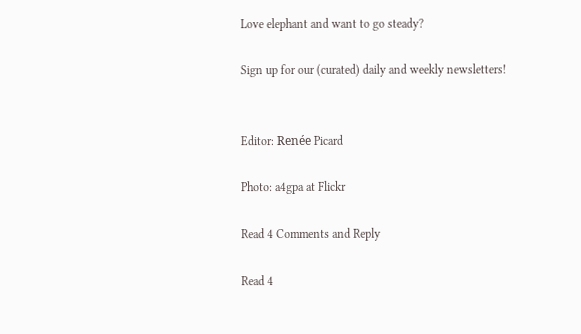Love elephant and want to go steady?

Sign up for our (curated) daily and weekly newsletters!


Editor: Renée Picard

Photo: a4gpa at Flickr

Read 4 Comments and Reply

Read 4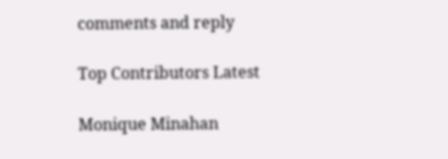comments and reply

Top Contributors Latest

Monique Minahan